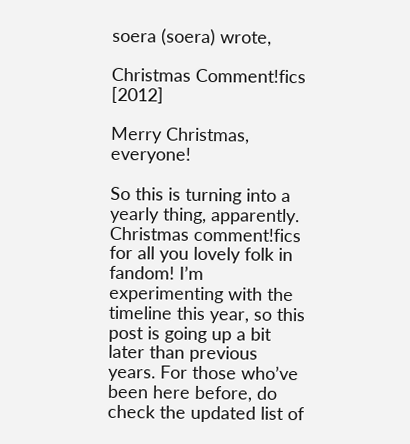soera (soera) wrote,

Christmas Comment!fics [2012]

Merry Christmas, everyone!

So this is turning into a yearly thing, apparently. Christmas comment!fics for all you lovely folk in fandom! I’m experimenting with the timeline this year, so this post is going up a bit later than previous years. For those who’ve been here before, do check the updated list of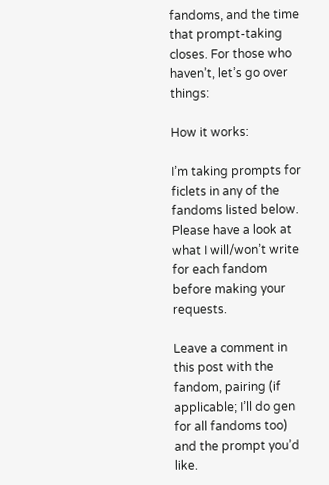fandoms, and the time that prompt-taking closes. For those who haven’t, let’s go over things:

How it works:

I’m taking prompts for ficlets in any of the fandoms listed below. Please have a look at what I will/won’t write for each fandom before making your requests.

Leave a comment in this post with the fandom, pairing (if applicable; I’ll do gen for all fandoms too) and the prompt you’d like.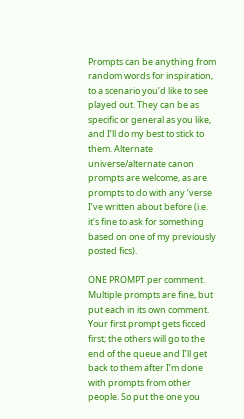Prompts can be anything from random words for inspiration, to a scenario you’d like to see played out. They can be as specific or general as you like, and I’ll do my best to stick to them. Alternate universe/alternate canon prompts are welcome, as are prompts to do with any ‘verse I’ve written about before (i.e. it's fine to ask for something based on one of my previously posted fics).

ONE PROMPT per comment. Multiple prompts are fine, but put each in its own comment. Your first prompt gets ficced first; the others will go to the end of the queue and I’ll get back to them after I’m done with prompts from other people. So put the one you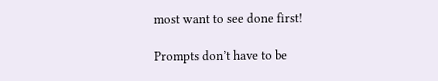most want to see done first!

Prompts don’t have to be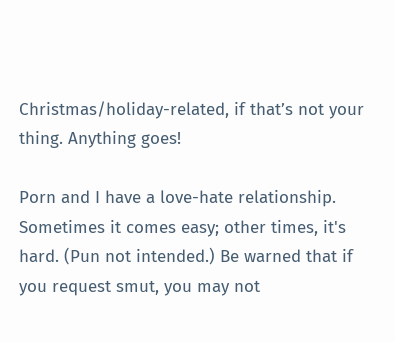Christmas/holiday-related, if that’s not your thing. Anything goes!

Porn and I have a love-hate relationship. Sometimes it comes easy; other times, it's hard. (Pun not intended.) Be warned that if you request smut, you may not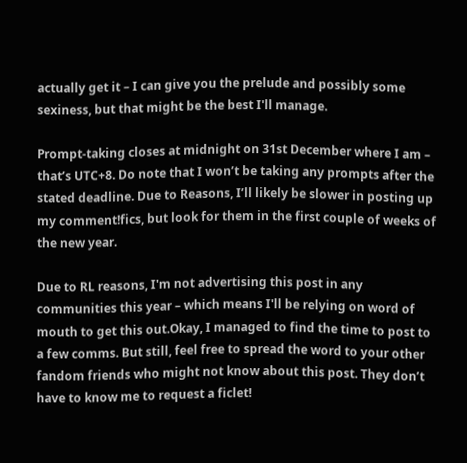actually get it – I can give you the prelude and possibly some sexiness, but that might be the best I'll manage.

Prompt-taking closes at midnight on 31st December where I am – that’s UTC+8. Do note that I won’t be taking any prompts after the stated deadline. Due to Reasons, I’ll likely be slower in posting up my comment!fics, but look for them in the first couple of weeks of the new year.

Due to RL reasons, I'm not advertising this post in any communities this year – which means I'll be relying on word of mouth to get this out.Okay, I managed to find the time to post to a few comms. But still, feel free to spread the word to your other fandom friends who might not know about this post. They don’t have to know me to request a ficlet!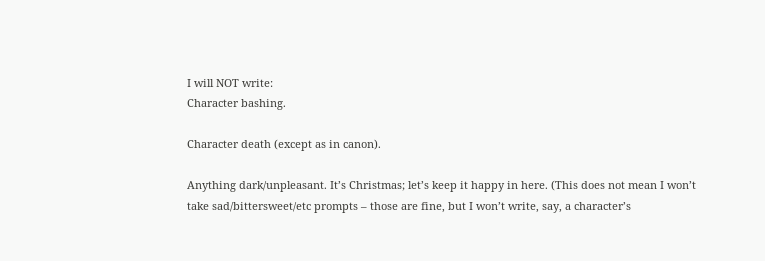I will NOT write:
Character bashing.

Character death (except as in canon).

Anything dark/unpleasant. It’s Christmas; let’s keep it happy in here. (This does not mean I won’t take sad/bittersweet/etc prompts – those are fine, but I won’t write, say, a character’s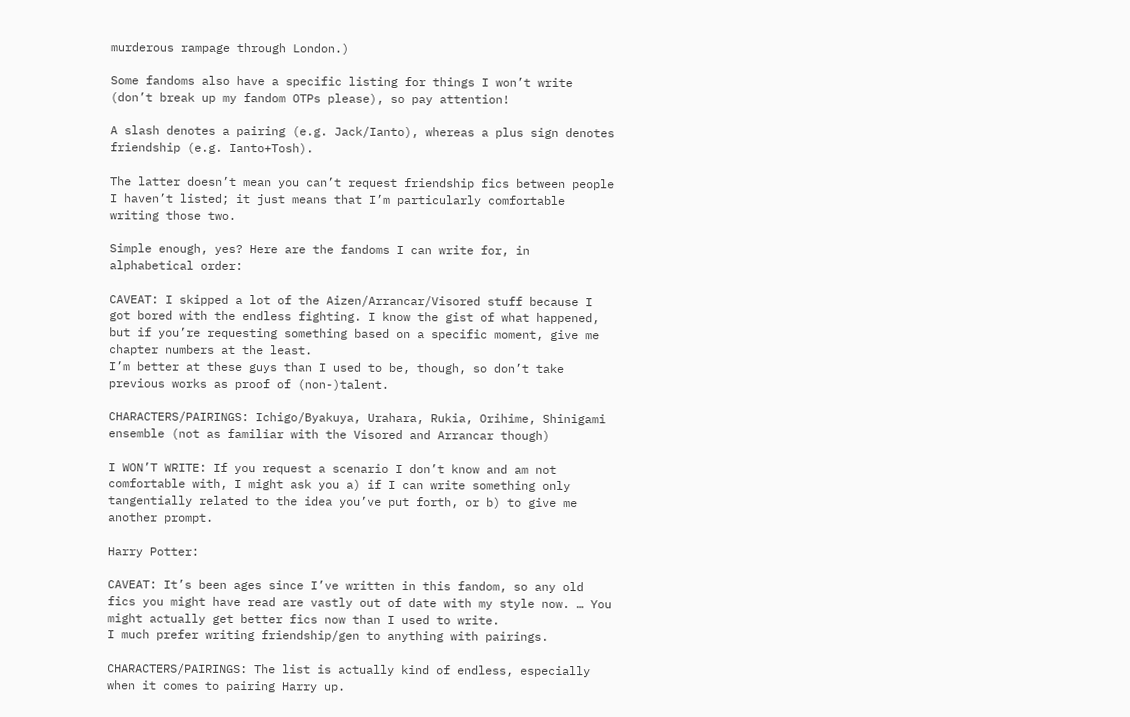murderous rampage through London.)

Some fandoms also have a specific listing for things I won’t write (don’t break up my fandom OTPs please), so pay attention!

A slash denotes a pairing (e.g. Jack/Ianto), whereas a plus sign denotes friendship (e.g. Ianto+Tosh).

The latter doesn’t mean you can’t request friendship fics between people I haven’t listed; it just means that I’m particularly comfortable writing those two.

Simple enough, yes? Here are the fandoms I can write for, in alphabetical order:

CAVEAT: I skipped a lot of the Aizen/Arrancar/Visored stuff because I got bored with the endless fighting. I know the gist of what happened, but if you’re requesting something based on a specific moment, give me chapter numbers at the least.
I’m better at these guys than I used to be, though, so don’t take previous works as proof of (non-)talent.

CHARACTERS/PAIRINGS: Ichigo/Byakuya, Urahara, Rukia, Orihime, Shinigami ensemble (not as familiar with the Visored and Arrancar though)

I WON’T WRITE: If you request a scenario I don’t know and am not comfortable with, I might ask you a) if I can write something only tangentially related to the idea you’ve put forth, or b) to give me another prompt.

Harry Potter:

CAVEAT: It’s been ages since I’ve written in this fandom, so any old fics you might have read are vastly out of date with my style now. … You might actually get better fics now than I used to write.
I much prefer writing friendship/gen to anything with pairings.

CHARACTERS/PAIRINGS: The list is actually kind of endless, especially when it comes to pairing Harry up.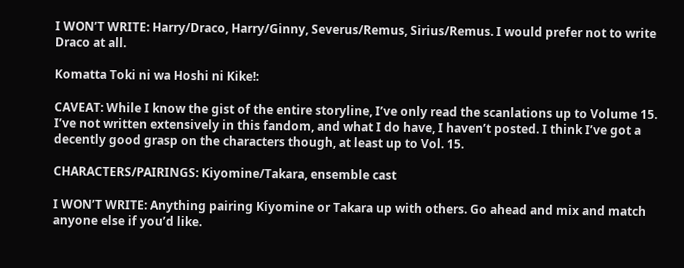I WON’T WRITE: Harry/Draco, Harry/Ginny, Severus/Remus, Sirius/Remus. I would prefer not to write Draco at all.

Komatta Toki ni wa Hoshi ni Kike!:

CAVEAT: While I know the gist of the entire storyline, I’ve only read the scanlations up to Volume 15. I’ve not written extensively in this fandom, and what I do have, I haven’t posted. I think I’ve got a decently good grasp on the characters though, at least up to Vol. 15.

CHARACTERS/PAIRINGS: Kiyomine/Takara, ensemble cast

I WON’T WRITE: Anything pairing Kiyomine or Takara up with others. Go ahead and mix and match anyone else if you’d like.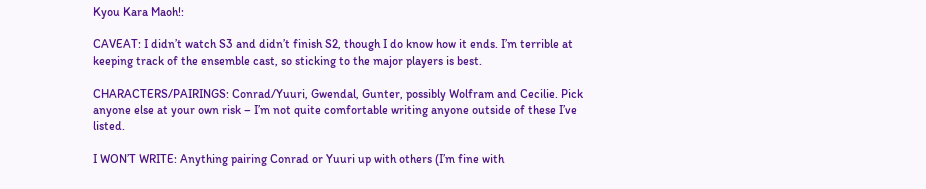Kyou Kara Maoh!:

CAVEAT: I didn’t watch S3 and didn’t finish S2, though I do know how it ends. I’m terrible at keeping track of the ensemble cast, so sticking to the major players is best.

CHARACTERS/PAIRINGS: Conrad/Yuuri, Gwendal, Gunter, possibly Wolfram and Cecilie. Pick anyone else at your own risk – I’m not quite comfortable writing anyone outside of these I’ve listed.

I WON’T WRITE: Anything pairing Conrad or Yuuri up with others (I’m fine with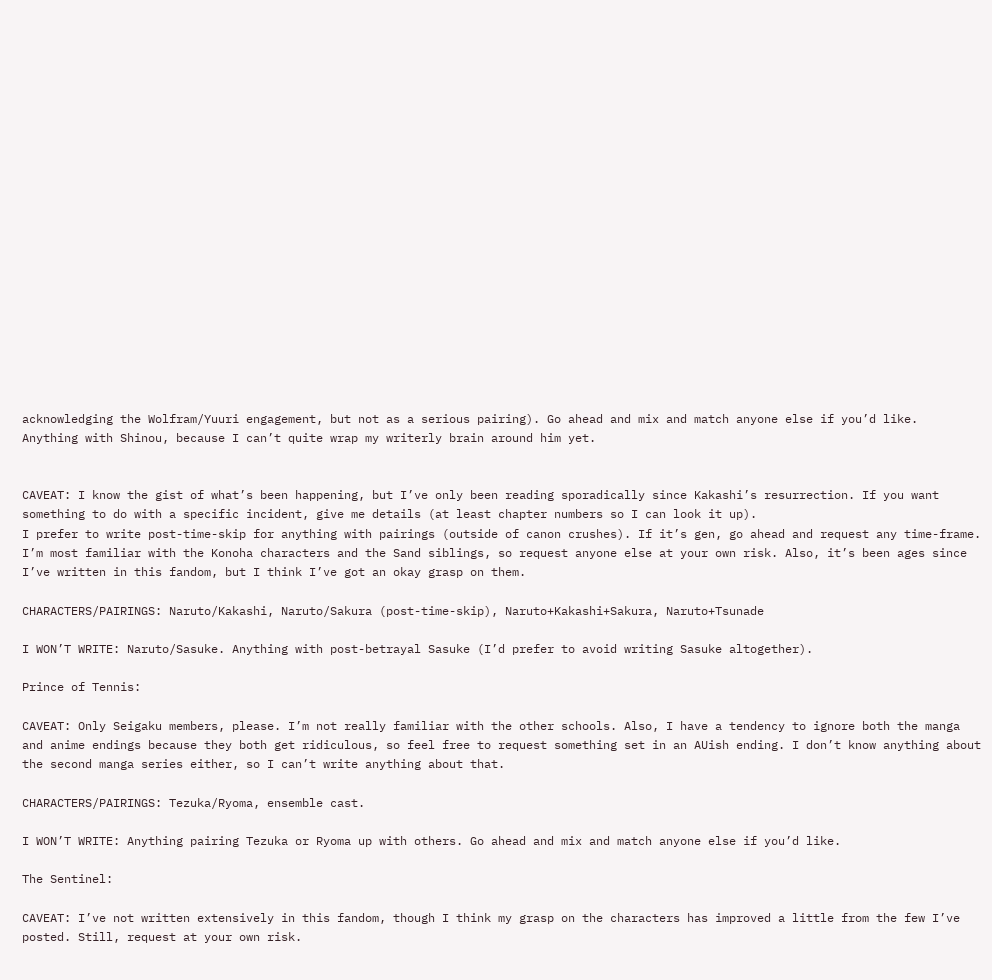acknowledging the Wolfram/Yuuri engagement, but not as a serious pairing). Go ahead and mix and match anyone else if you’d like.
Anything with Shinou, because I can’t quite wrap my writerly brain around him yet.


CAVEAT: I know the gist of what’s been happening, but I’ve only been reading sporadically since Kakashi’s resurrection. If you want something to do with a specific incident, give me details (at least chapter numbers so I can look it up).
I prefer to write post-time-skip for anything with pairings (outside of canon crushes). If it’s gen, go ahead and request any time-frame. I’m most familiar with the Konoha characters and the Sand siblings, so request anyone else at your own risk. Also, it’s been ages since I’ve written in this fandom, but I think I’ve got an okay grasp on them.

CHARACTERS/PAIRINGS: Naruto/Kakashi, Naruto/Sakura (post-time-skip), Naruto+Kakashi+Sakura, Naruto+Tsunade

I WON’T WRITE: Naruto/Sasuke. Anything with post-betrayal Sasuke (I’d prefer to avoid writing Sasuke altogether).

Prince of Tennis:

CAVEAT: Only Seigaku members, please. I’m not really familiar with the other schools. Also, I have a tendency to ignore both the manga and anime endings because they both get ridiculous, so feel free to request something set in an AUish ending. I don’t know anything about the second manga series either, so I can’t write anything about that.

CHARACTERS/PAIRINGS: Tezuka/Ryoma, ensemble cast.

I WON’T WRITE: Anything pairing Tezuka or Ryoma up with others. Go ahead and mix and match anyone else if you’d like.

The Sentinel:

CAVEAT: I’ve not written extensively in this fandom, though I think my grasp on the characters has improved a little from the few I’ve posted. Still, request at your own risk.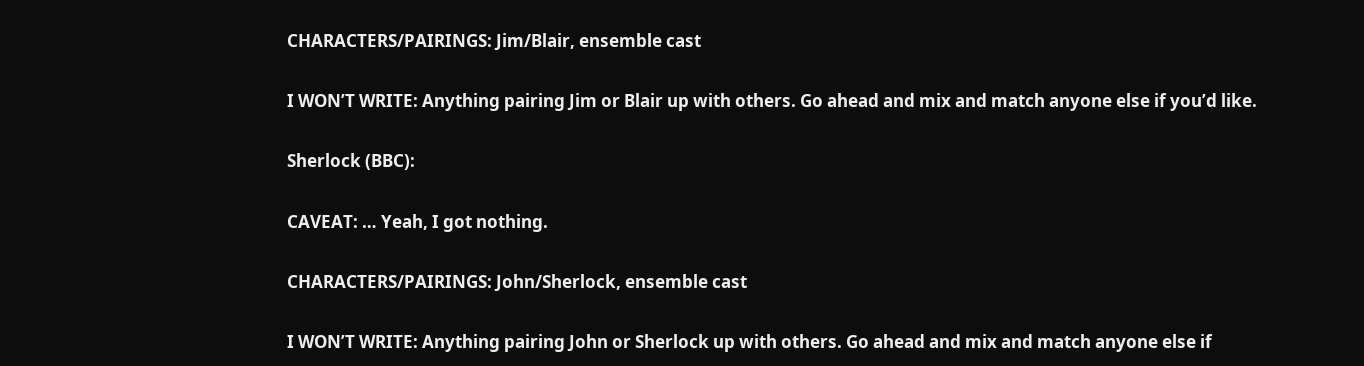CHARACTERS/PAIRINGS: Jim/Blair, ensemble cast

I WON’T WRITE: Anything pairing Jim or Blair up with others. Go ahead and mix and match anyone else if you’d like.

Sherlock (BBC):

CAVEAT: … Yeah, I got nothing.

CHARACTERS/PAIRINGS: John/Sherlock, ensemble cast

I WON’T WRITE: Anything pairing John or Sherlock up with others. Go ahead and mix and match anyone else if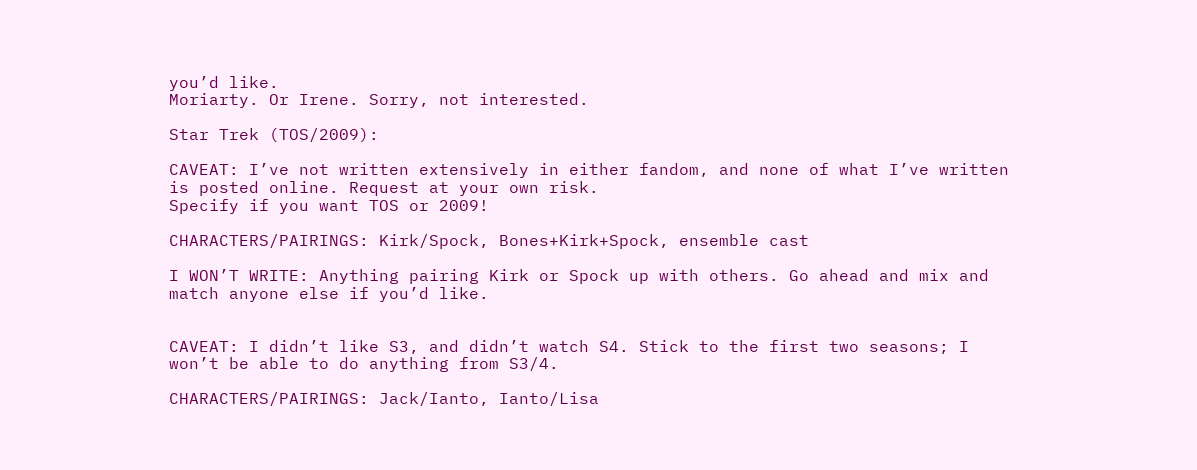you’d like.
Moriarty. Or Irene. Sorry, not interested.

Star Trek (TOS/2009):

CAVEAT: I’ve not written extensively in either fandom, and none of what I’ve written is posted online. Request at your own risk.
Specify if you want TOS or 2009!

CHARACTERS/PAIRINGS: Kirk/Spock, Bones+Kirk+Spock, ensemble cast

I WON’T WRITE: Anything pairing Kirk or Spock up with others. Go ahead and mix and match anyone else if you’d like.


CAVEAT: I didn’t like S3, and didn’t watch S4. Stick to the first two seasons; I won’t be able to do anything from S3/4.

CHARACTERS/PAIRINGS: Jack/Ianto, Ianto/Lisa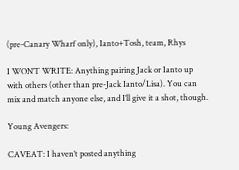(pre-Canary Wharf only), Ianto+Tosh, team, Rhys

I WON’T WRITE: Anything pairing Jack or Ianto up with others (other than pre-Jack Ianto/Lisa). You can mix and match anyone else, and I’ll give it a shot, though.

Young Avengers:

CAVEAT: I haven’t posted anything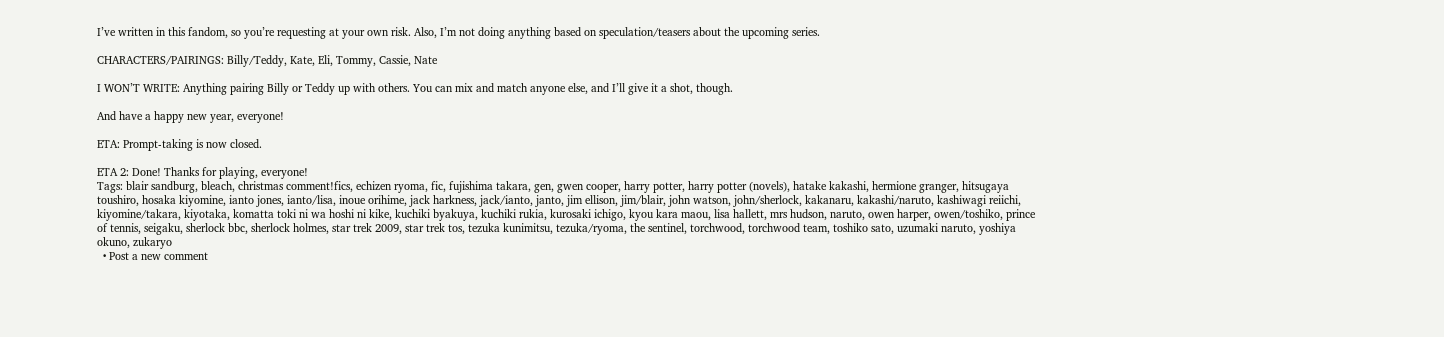I’ve written in this fandom, so you’re requesting at your own risk. Also, I’m not doing anything based on speculation/teasers about the upcoming series.

CHARACTERS/PAIRINGS: Billy/Teddy, Kate, Eli, Tommy, Cassie, Nate

I WON’T WRITE: Anything pairing Billy or Teddy up with others. You can mix and match anyone else, and I’ll give it a shot, though.

And have a happy new year, everyone!

ETA: Prompt-taking is now closed.

ETA 2: Done! Thanks for playing, everyone!
Tags: blair sandburg, bleach, christmas comment!fics, echizen ryoma, fic, fujishima takara, gen, gwen cooper, harry potter, harry potter (novels), hatake kakashi, hermione granger, hitsugaya toushiro, hosaka kiyomine, ianto jones, ianto/lisa, inoue orihime, jack harkness, jack/ianto, janto, jim ellison, jim/blair, john watson, john/sherlock, kakanaru, kakashi/naruto, kashiwagi reiichi, kiyomine/takara, kiyotaka, komatta toki ni wa hoshi ni kike, kuchiki byakuya, kuchiki rukia, kurosaki ichigo, kyou kara maou, lisa hallett, mrs hudson, naruto, owen harper, owen/toshiko, prince of tennis, seigaku, sherlock bbc, sherlock holmes, star trek 2009, star trek tos, tezuka kunimitsu, tezuka/ryoma, the sentinel, torchwood, torchwood team, toshiko sato, uzumaki naruto, yoshiya okuno, zukaryo
  • Post a new comment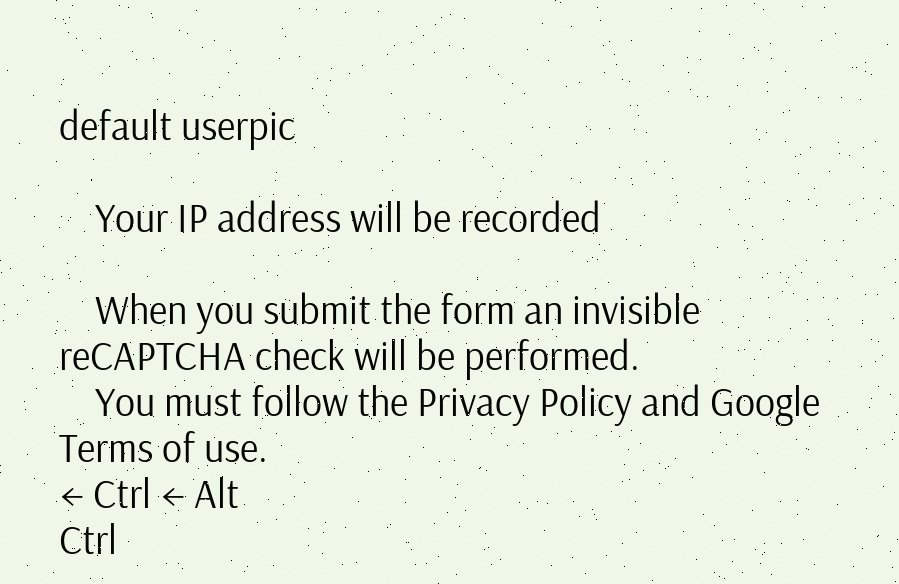default userpic

    Your IP address will be recorded

    When you submit the form an invisible reCAPTCHA check will be performed.
    You must follow the Privacy Policy and Google Terms of use.
← Ctrl ← Alt
Ctrl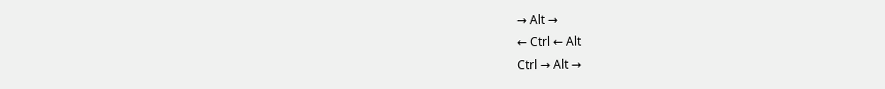→ Alt →
← Ctrl ← Alt
Ctrl → Alt →